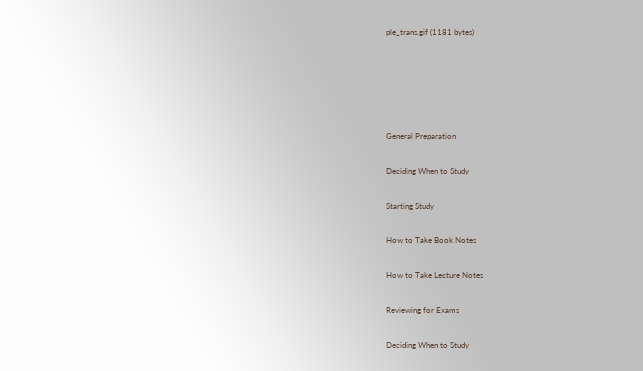ple_trans.gif (1181 bytes)





General Preparation

Deciding When to Study

Starting Study

How to Take Book Notes

How to Take Lecture Notes

Reviewing for Exams

Deciding When to Study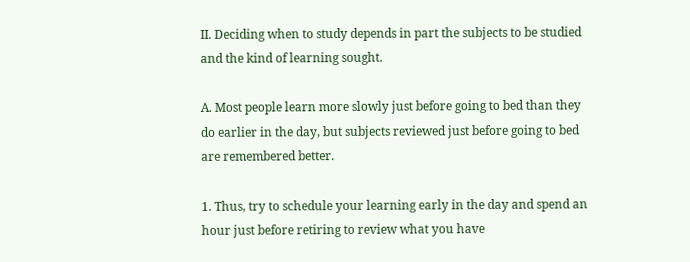II. Deciding when to study depends in part the subjects to be studied and the kind of learning sought.

A. Most people learn more slowly just before going to bed than they do earlier in the day, but subjects reviewed just before going to bed are remembered better.

1. Thus, try to schedule your learning early in the day and spend an hour just before retiring to review what you have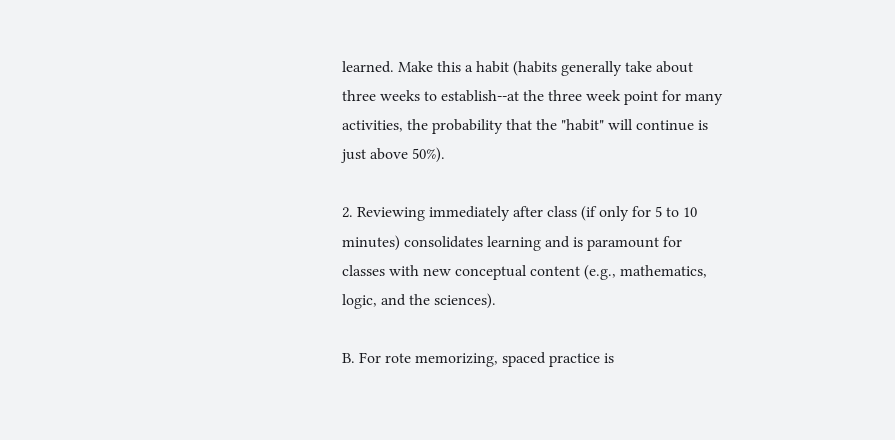learned. Make this a habit (habits generally take about three weeks to establish--at the three week point for many activities, the probability that the "habit" will continue is just above 50%).

2. Reviewing immediately after class (if only for 5 to 10 minutes) consolidates learning and is paramount for classes with new conceptual content (e.g., mathematics, logic, and the sciences).

B. For rote memorizing, spaced practice is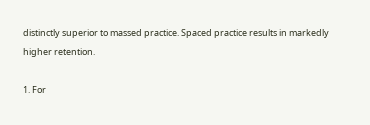distinctly superior to massed practice. Spaced practice results in markedly higher retention.

1. For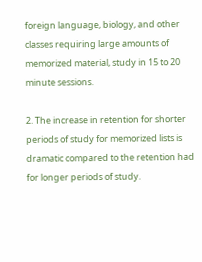foreign language, biology, and other classes requiring large amounts of memorized material, study in 15 to 20 minute sessions.

2. The increase in retention for shorter periods of study for memorized lists is dramatic compared to the retention had for longer periods of study.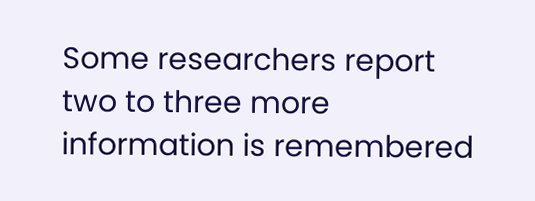Some researchers report two to three more information is remembered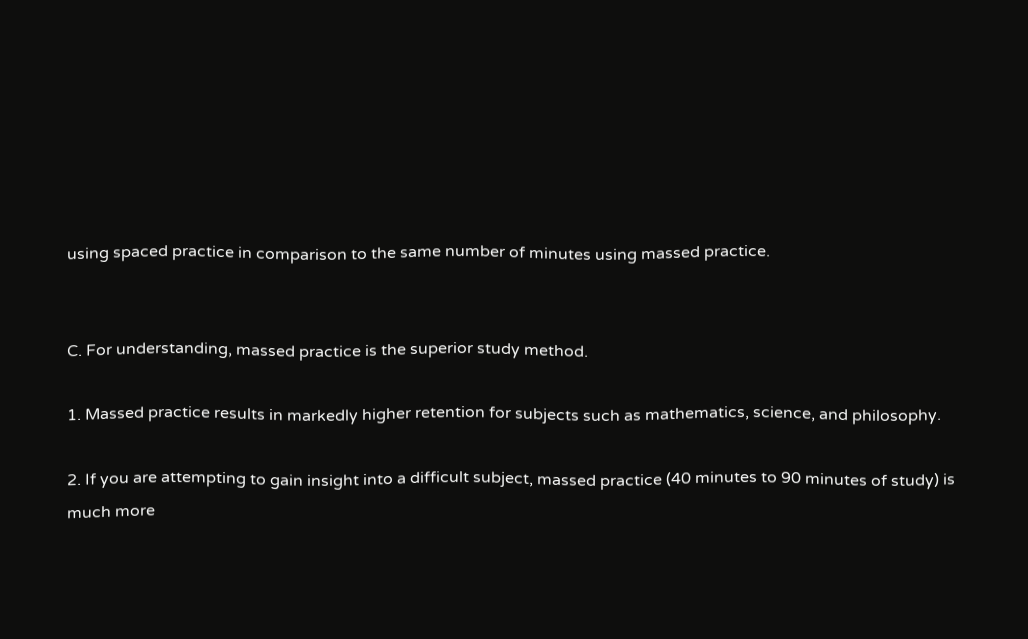using spaced practice in comparison to the same number of minutes using massed practice.


C. For understanding, massed practice is the superior study method.

1. Massed practice results in markedly higher retention for subjects such as mathematics, science, and philosophy.

2. If you are attempting to gain insight into a difficult subject, massed practice (40 minutes to 90 minutes of study) is much more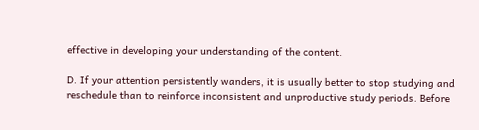effective in developing your understanding of the content.

D. If your attention persistently wanders, it is usually better to stop studying and reschedule than to reinforce inconsistent and unproductive study periods. Before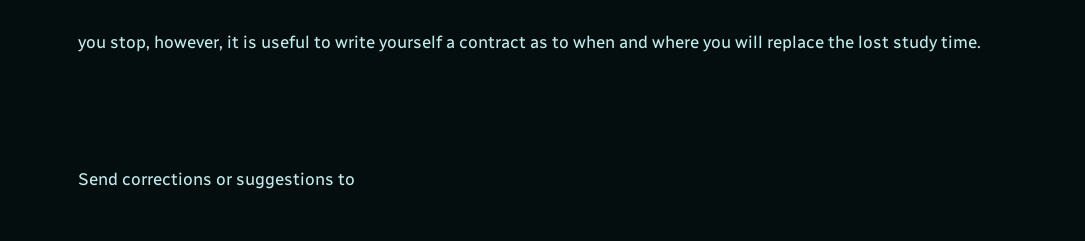you stop, however, it is useful to write yourself a contract as to when and where you will replace the lost study time.



Send corrections or suggestions to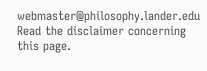webmaster@philosophy.lander.edu
Read the disclaimer concerning this page.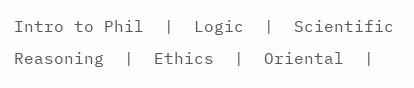Intro to Phil  |  Logic  |  Scientific Reasoning  |  Ethics  |  Oriental  |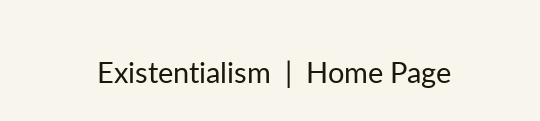Existentialism  |  Home Page